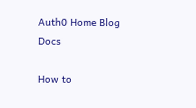Auth0 Home Blog Docs

How to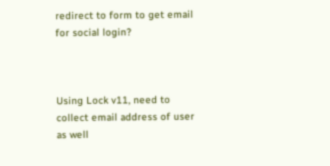redirect to form to get email for social login?



Using Lock v11, need to collect email address of user as well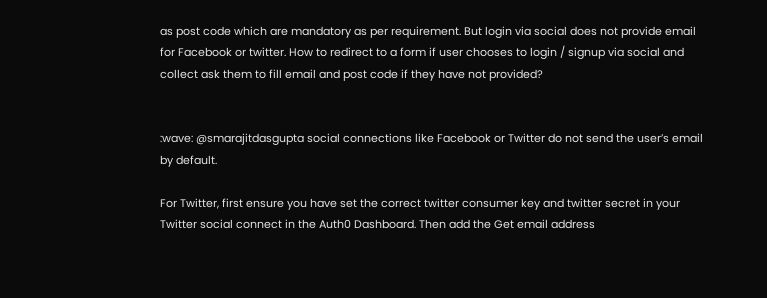as post code which are mandatory as per requirement. But login via social does not provide email for Facebook or twitter. How to redirect to a form if user chooses to login / signup via social and collect ask them to fill email and post code if they have not provided?


:wave: @smarajitdasgupta social connections like Facebook or Twitter do not send the user’s email by default.

For Twitter, first ensure you have set the correct twitter consumer key and twitter secret in your Twitter social connect in the Auth0 Dashboard. Then add the Get email address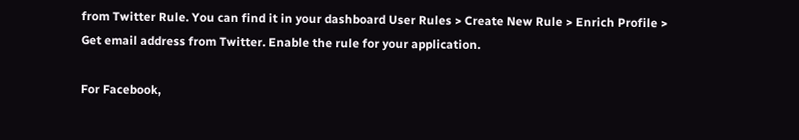from Twitter Rule. You can find it in your dashboard User Rules > Create New Rule > Enrich Profile > Get email address from Twitter. Enable the rule for your application.

For Facebook,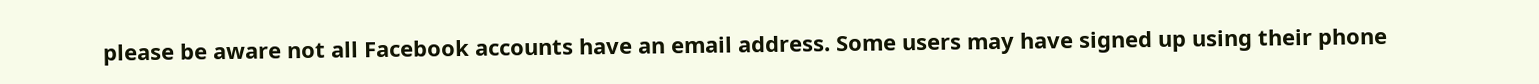please be aware not all Facebook accounts have an email address. Some users may have signed up using their phone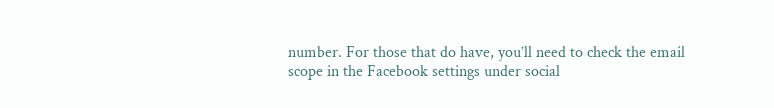number. For those that do have, you’ll need to check the email scope in the Facebook settings under social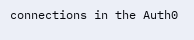connections in the Auth0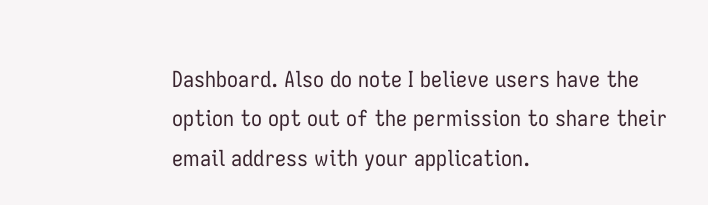Dashboard. Also do note I believe users have the option to opt out of the permission to share their email address with your application.